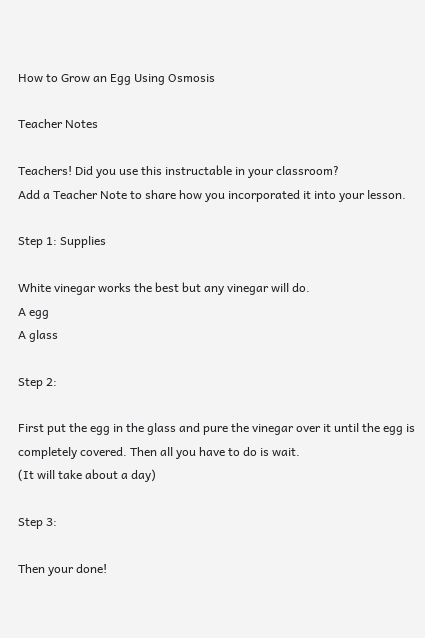How to Grow an Egg Using Osmosis

Teacher Notes

Teachers! Did you use this instructable in your classroom?
Add a Teacher Note to share how you incorporated it into your lesson.

Step 1: Supplies

White vinegar works the best but any vinegar will do.
A egg
A glass

Step 2:

First put the egg in the glass and pure the vinegar over it until the egg is completely covered. Then all you have to do is wait.
(It will take about a day)

Step 3:

Then your done!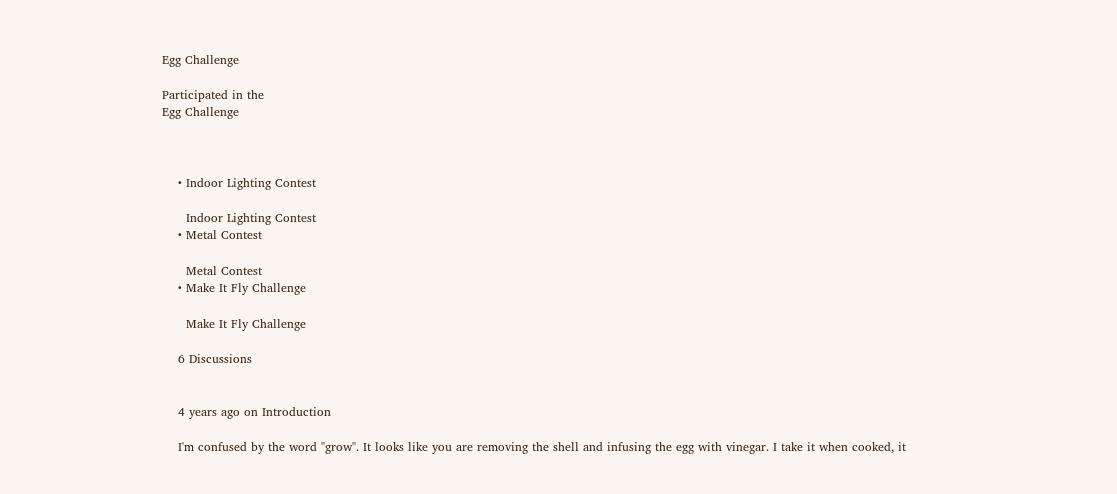Egg Challenge

Participated in the
Egg Challenge



    • Indoor Lighting Contest

      Indoor Lighting Contest
    • Metal Contest

      Metal Contest
    • Make It Fly Challenge

      Make It Fly Challenge

    6 Discussions


    4 years ago on Introduction

    I'm confused by the word "grow". It looks like you are removing the shell and infusing the egg with vinegar. I take it when cooked, it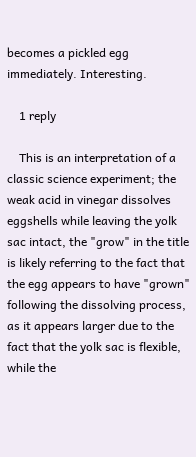becomes a pickled egg immediately. Interesting.

    1 reply

    This is an interpretation of a classic science experiment; the weak acid in vinegar dissolves eggshells while leaving the yolk sac intact, the "grow" in the title is likely referring to the fact that the egg appears to have "grown" following the dissolving process, as it appears larger due to the fact that the yolk sac is flexible, while the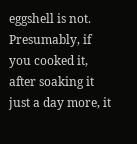eggshell is not. Presumably, if you cooked it, after soaking it just a day more, it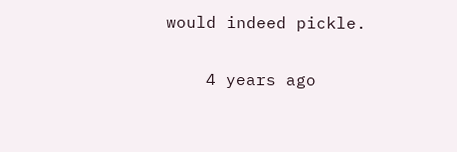would indeed pickle.


    4 years ago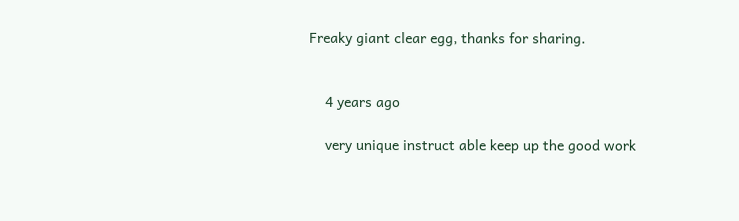Freaky giant clear egg, thanks for sharing.


    4 years ago

    very unique instruct able keep up the good work